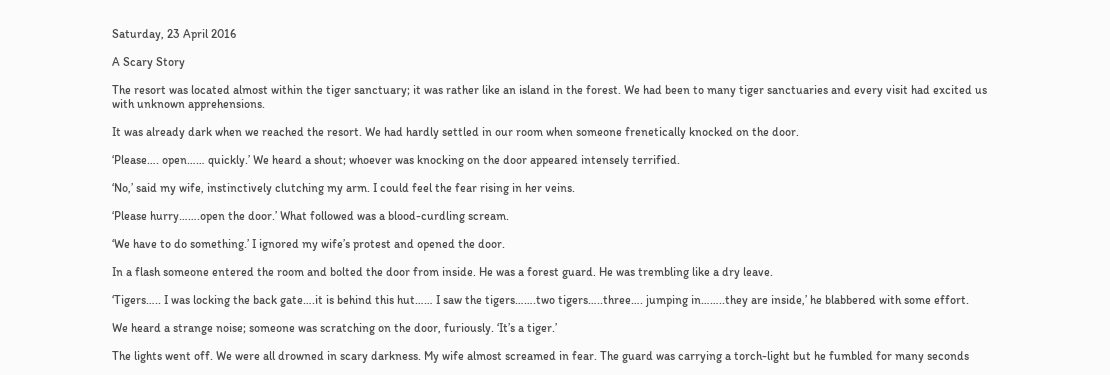Saturday, 23 April 2016

A Scary Story

The resort was located almost within the tiger sanctuary; it was rather like an island in the forest. We had been to many tiger sanctuaries and every visit had excited us with unknown apprehensions.

It was already dark when we reached the resort. We had hardly settled in our room when someone frenetically knocked on the door.

‘Please…. open…… quickly.’ We heard a shout; whoever was knocking on the door appeared intensely terrified.

‘No,’ said my wife, instinctively clutching my arm. I could feel the fear rising in her veins.

‘Please hurry…….open the door.’ What followed was a blood-curdling scream.

‘We have to do something.’ I ignored my wife’s protest and opened the door.

In a flash someone entered the room and bolted the door from inside. He was a forest guard. He was trembling like a dry leave.

‘Tigers….. I was locking the back gate….it is behind this hut…… I saw the tigers…….two tigers…..three…. jumping in……..they are inside,’ he blabbered with some effort.

We heard a strange noise; someone was scratching on the door, furiously. ‘It’s a tiger.’

The lights went off. We were all drowned in scary darkness. My wife almost screamed in fear. The guard was carrying a torch-light but he fumbled for many seconds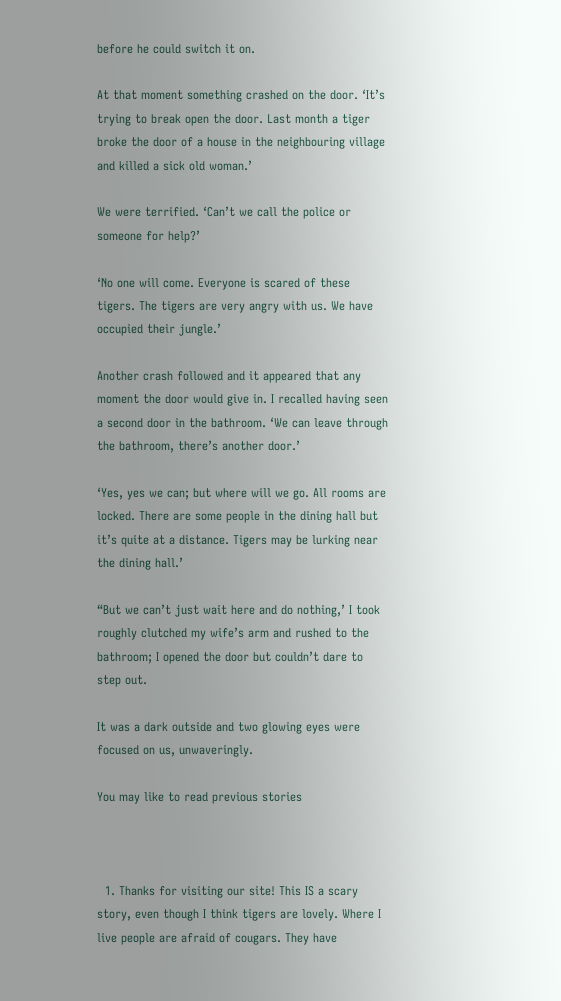before he could switch it on.

At that moment something crashed on the door. ‘It’s trying to break open the door. Last month a tiger broke the door of a house in the neighbouring village and killed a sick old woman.’

We were terrified. ‘Can’t we call the police or someone for help?’

‘No one will come. Everyone is scared of these tigers. The tigers are very angry with us. We have occupied their jungle.’

Another crash followed and it appeared that any moment the door would give in. I recalled having seen a second door in the bathroom. ‘We can leave through the bathroom, there’s another door.’

‘Yes, yes we can; but where will we go. All rooms are locked. There are some people in the dining hall but it’s quite at a distance. Tigers may be lurking near the dining hall.’

“But we can’t just wait here and do nothing,’ I took roughly clutched my wife’s arm and rushed to the bathroom; I opened the door but couldn’t dare to step out.

It was a dark outside and two glowing eyes were focused on us, unwaveringly.

You may like to read previous stories



  1. Thanks for visiting our site! This IS a scary story, even though I think tigers are lovely. Where I live people are afraid of cougars. They have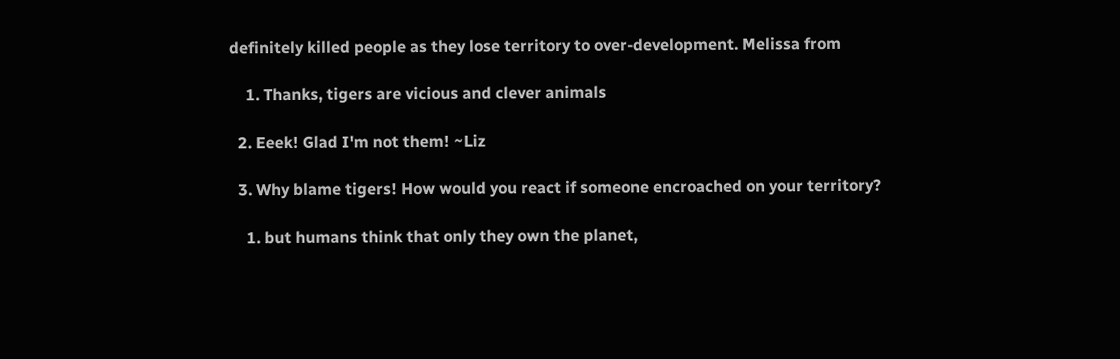definitely killed people as they lose territory to over-development. Melissa from

    1. Thanks, tigers are vicious and clever animals

  2. Eeek! Glad I'm not them! ~Liz

  3. Why blame tigers! How would you react if someone encroached on your territory?

    1. but humans think that only they own the planet,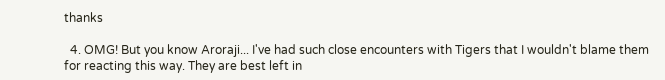thanks

  4. OMG! But you know Aroraji... I've had such close encounters with Tigers that I wouldn't blame them for reacting this way. They are best left in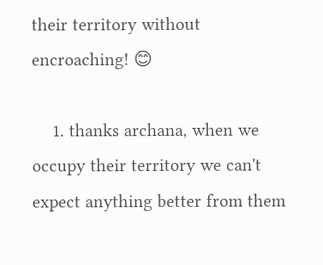their territory without encroaching! 😊

    1. thanks archana, when we occupy their territory we can't expect anything better from them